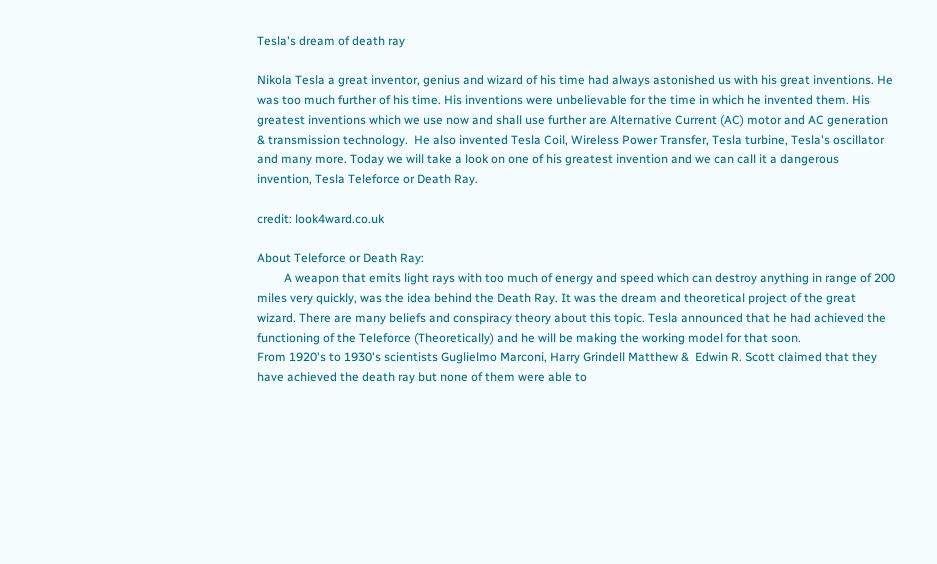Tesla's dream of death ray

Nikola Tesla a great inventor, genius and wizard of his time had always astonished us with his great inventions. He was too much further of his time. His inventions were unbelievable for the time in which he invented them. His greatest inventions which we use now and shall use further are Alternative Current (AC) motor and AC generation & transmission technology.  He also invented Tesla Coil, Wireless Power Transfer, Tesla turbine, Tesla's oscillator and many more. Today we will take a look on one of his greatest invention and we can call it a dangerous invention, Tesla Teleforce or Death Ray.

credit: look4ward.co.uk

About Teleforce or Death Ray:
         A weapon that emits light rays with too much of energy and speed which can destroy anything in range of 200 miles very quickly, was the idea behind the Death Ray. It was the dream and theoretical project of the great wizard. There are many beliefs and conspiracy theory about this topic. Tesla announced that he had achieved the functioning of the Teleforce (Theoretically) and he will be making the working model for that soon.
From 1920's to 1930's scientists Guglielmo Marconi, Harry Grindell Matthew &  Edwin R. Scott claimed that they have achieved the death ray but none of them were able to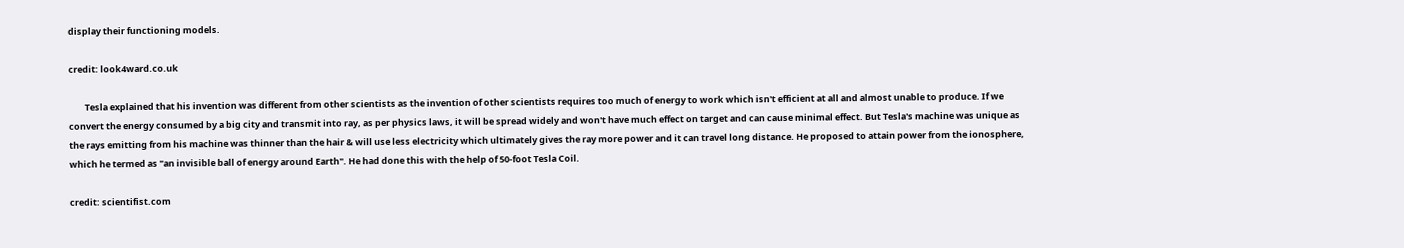display their functioning models.

credit: look4ward.co.uk

        Tesla explained that his invention was different from other scientists as the invention of other scientists requires too much of energy to work which isn't efficient at all and almost unable to produce. If we convert the energy consumed by a big city and transmit into ray, as per physics laws, it will be spread widely and won't have much effect on target and can cause minimal effect. But Tesla's machine was unique as the rays emitting from his machine was thinner than the hair & will use less electricity which ultimately gives the ray more power and it can travel long distance. He proposed to attain power from the ionosphere, which he termed as "an invisible ball of energy around Earth". He had done this with the help of 50-foot Tesla Coil.

credit: scientifist.com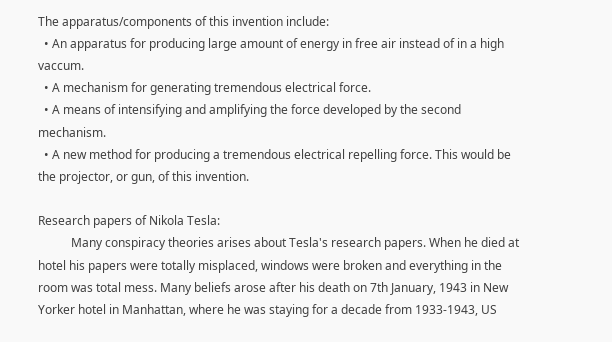The apparatus/components of this invention include:
  • An apparatus for producing large amount of energy in free air instead of in a high vaccum.
  • A mechanism for generating tremendous electrical force.
  • A means of intensifying and amplifying the force developed by the second mechanism.
  • A new method for producing a tremendous electrical repelling force. This would be the projector, or gun, of this invention.

Research papers of Nikola Tesla:
           Many conspiracy theories arises about Tesla's research papers. When he died at hotel his papers were totally misplaced, windows were broken and everything in the room was total mess. Many beliefs arose after his death on 7th January, 1943 in New Yorker hotel in Manhattan, where he was staying for a decade from 1933-1943, US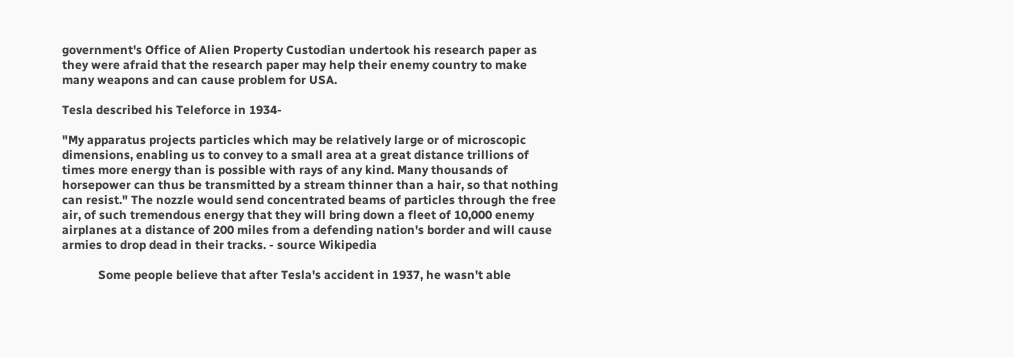government's Office of Alien Property Custodian undertook his research paper as they were afraid that the research paper may help their enemy country to make many weapons and can cause problem for USA.

Tesla described his Teleforce in 1934-

"My apparatus projects particles which may be relatively large or of microscopic dimensions, enabling us to convey to a small area at a great distance trillions of times more energy than is possible with rays of any kind. Many thousands of horsepower can thus be transmitted by a stream thinner than a hair, so that nothing can resist." The nozzle would send concentrated beams of particles through the free air, of such tremendous energy that they will bring down a fleet of 10,000 enemy airplanes at a distance of 200 miles from a defending nation's border and will cause armies to drop dead in their tracks. - source Wikipedia

            Some people believe that after Tesla's accident in 1937, he wasn't able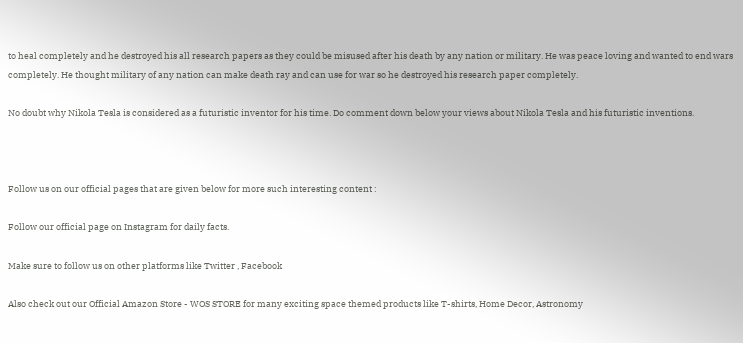to heal completely and he destroyed his all research papers as they could be misused after his death by any nation or military. He was peace loving and wanted to end wars completely. He thought military of any nation can make death ray and can use for war so he destroyed his research paper completely.

No doubt why Nikola Tesla is considered as a futuristic inventor for his time. Do comment down below your views about Nikola Tesla and his futuristic inventions.



Follow us on our official pages that are given below for more such interesting content :

Follow our official page on Instagram for daily facts.

Make sure to follow us on other platforms like Twitter , Facebook

Also check out our Official Amazon Store - WOS STORE for many exciting space themed products like T-shirts, Home Decor, Astronomy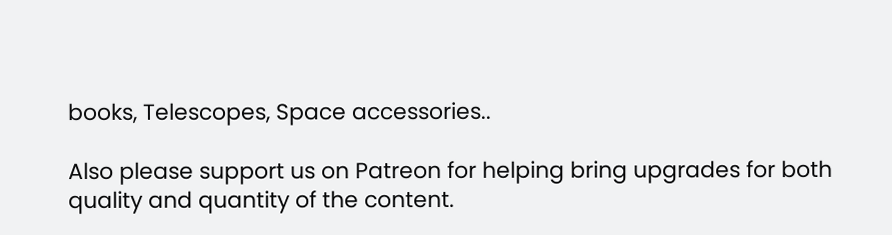books, Telescopes, Space accessories..

Also please support us on Patreon for helping bring upgrades for both quality and quantity of the content.